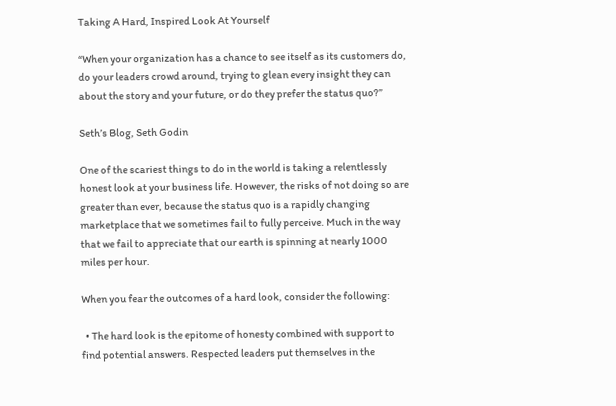Taking A Hard, Inspired Look At Yourself

“When your organization has a chance to see itself as its customers do, do your leaders crowd around, trying to glean every insight they can about the story and your future, or do they prefer the status quo?”

Seth’s Blog, Seth Godin

One of the scariest things to do in the world is taking a relentlessly honest look at your business life. However, the risks of not doing so are greater than ever, because the status quo is a rapidly changing marketplace that we sometimes fail to fully perceive. Much in the way that we fail to appreciate that our earth is spinning at nearly 1000 miles per hour.

When you fear the outcomes of a hard look, consider the following:

  • The hard look is the epitome of honesty combined with support to find potential answers. Respected leaders put themselves in the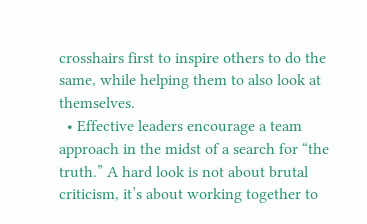crosshairs first to inspire others to do the same, while helping them to also look at themselves.
  • Effective leaders encourage a team approach in the midst of a search for “the truth.” A hard look is not about brutal criticism, it’s about working together to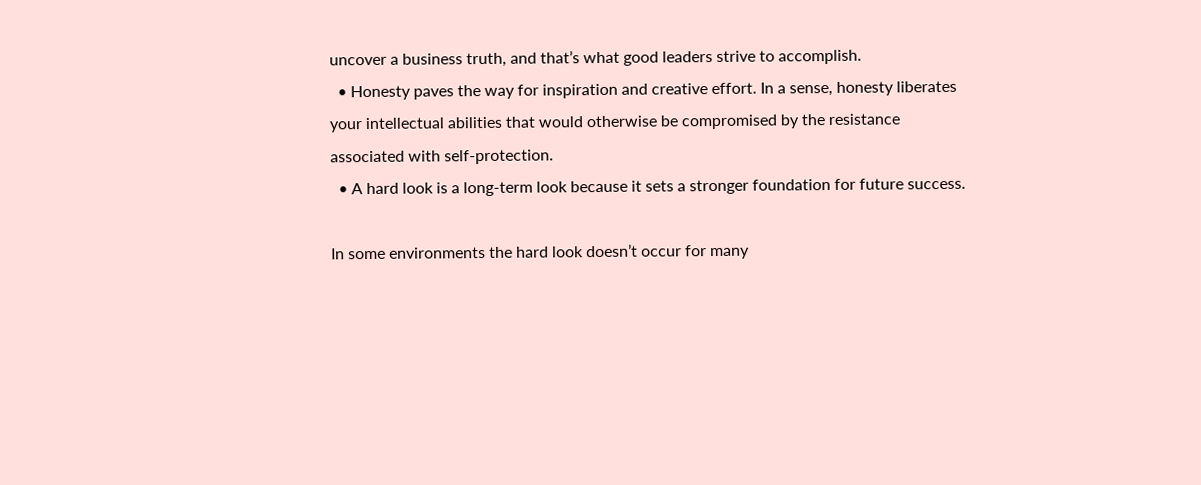uncover a business truth, and that’s what good leaders strive to accomplish.
  • Honesty paves the way for inspiration and creative effort. In a sense, honesty liberates your intellectual abilities that would otherwise be compromised by the resistance associated with self-protection.
  • A hard look is a long-term look because it sets a stronger foundation for future success.

In some environments the hard look doesn’t occur for many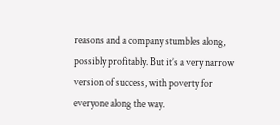reasons and a company stumbles along, possibly profitably. But it’s a very narrow version of success, with poverty for everyone along the way.